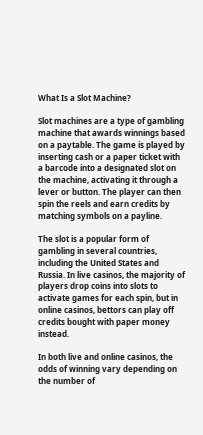What Is a Slot Machine?

Slot machines are a type of gambling machine that awards winnings based on a paytable. The game is played by inserting cash or a paper ticket with a barcode into a designated slot on the machine, activating it through a lever or button. The player can then spin the reels and earn credits by matching symbols on a payline.

The slot is a popular form of gambling in several countries, including the United States and Russia. In live casinos, the majority of players drop coins into slots to activate games for each spin, but in online casinos, bettors can play off credits bought with paper money instead.

In both live and online casinos, the odds of winning vary depending on the number of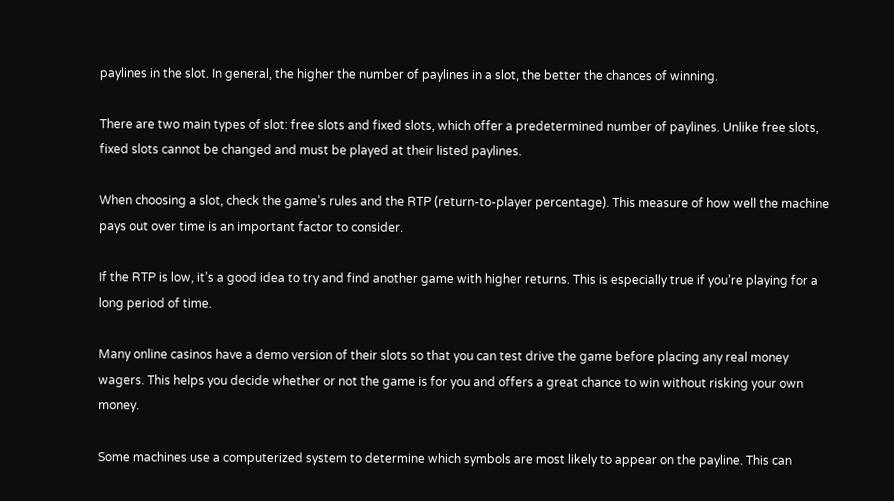paylines in the slot. In general, the higher the number of paylines in a slot, the better the chances of winning.

There are two main types of slot: free slots and fixed slots, which offer a predetermined number of paylines. Unlike free slots, fixed slots cannot be changed and must be played at their listed paylines.

When choosing a slot, check the game’s rules and the RTP (return-to-player percentage). This measure of how well the machine pays out over time is an important factor to consider.

If the RTP is low, it’s a good idea to try and find another game with higher returns. This is especially true if you’re playing for a long period of time.

Many online casinos have a demo version of their slots so that you can test drive the game before placing any real money wagers. This helps you decide whether or not the game is for you and offers a great chance to win without risking your own money.

Some machines use a computerized system to determine which symbols are most likely to appear on the payline. This can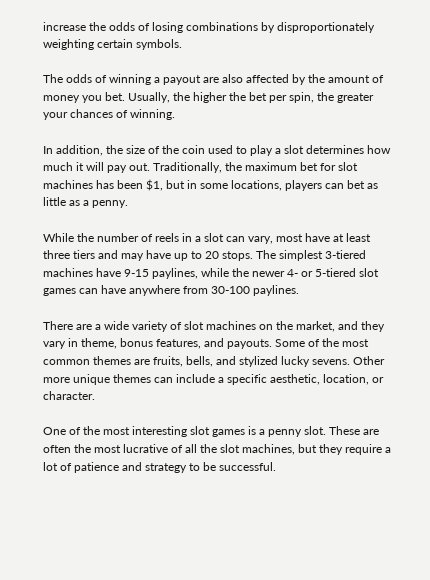increase the odds of losing combinations by disproportionately weighting certain symbols.

The odds of winning a payout are also affected by the amount of money you bet. Usually, the higher the bet per spin, the greater your chances of winning.

In addition, the size of the coin used to play a slot determines how much it will pay out. Traditionally, the maximum bet for slot machines has been $1, but in some locations, players can bet as little as a penny.

While the number of reels in a slot can vary, most have at least three tiers and may have up to 20 stops. The simplest 3-tiered machines have 9-15 paylines, while the newer 4- or 5-tiered slot games can have anywhere from 30-100 paylines.

There are a wide variety of slot machines on the market, and they vary in theme, bonus features, and payouts. Some of the most common themes are fruits, bells, and stylized lucky sevens. Other more unique themes can include a specific aesthetic, location, or character.

One of the most interesting slot games is a penny slot. These are often the most lucrative of all the slot machines, but they require a lot of patience and strategy to be successful.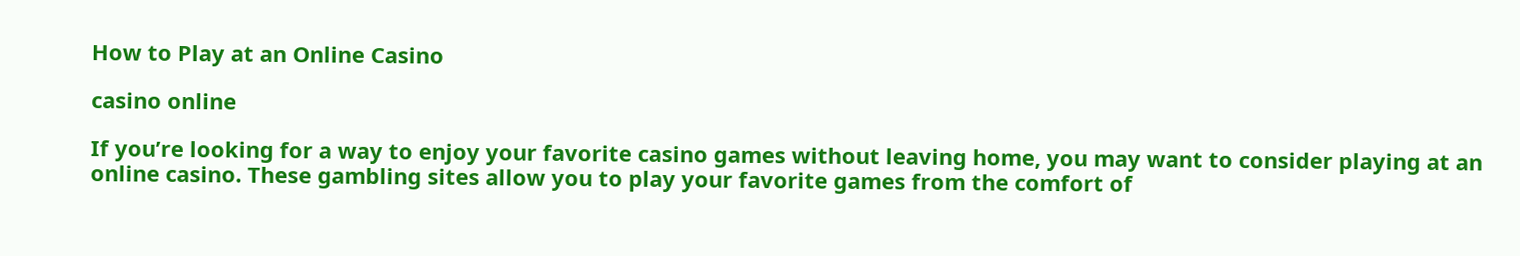How to Play at an Online Casino

casino online

If you’re looking for a way to enjoy your favorite casino games without leaving home, you may want to consider playing at an online casino. These gambling sites allow you to play your favorite games from the comfort of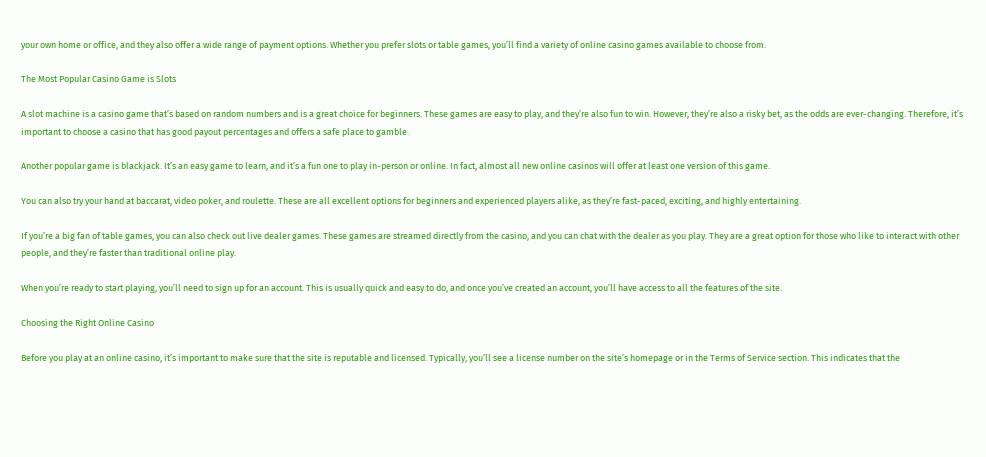your own home or office, and they also offer a wide range of payment options. Whether you prefer slots or table games, you’ll find a variety of online casino games available to choose from.

The Most Popular Casino Game is Slots

A slot machine is a casino game that’s based on random numbers and is a great choice for beginners. These games are easy to play, and they’re also fun to win. However, they’re also a risky bet, as the odds are ever-changing. Therefore, it’s important to choose a casino that has good payout percentages and offers a safe place to gamble.

Another popular game is blackjack. It’s an easy game to learn, and it’s a fun one to play in-person or online. In fact, almost all new online casinos will offer at least one version of this game.

You can also try your hand at baccarat, video poker, and roulette. These are all excellent options for beginners and experienced players alike, as they’re fast-paced, exciting, and highly entertaining.

If you’re a big fan of table games, you can also check out live dealer games. These games are streamed directly from the casino, and you can chat with the dealer as you play. They are a great option for those who like to interact with other people, and they’re faster than traditional online play.

When you’re ready to start playing, you’ll need to sign up for an account. This is usually quick and easy to do, and once you’ve created an account, you’ll have access to all the features of the site.

Choosing the Right Online Casino

Before you play at an online casino, it’s important to make sure that the site is reputable and licensed. Typically, you’ll see a license number on the site’s homepage or in the Terms of Service section. This indicates that the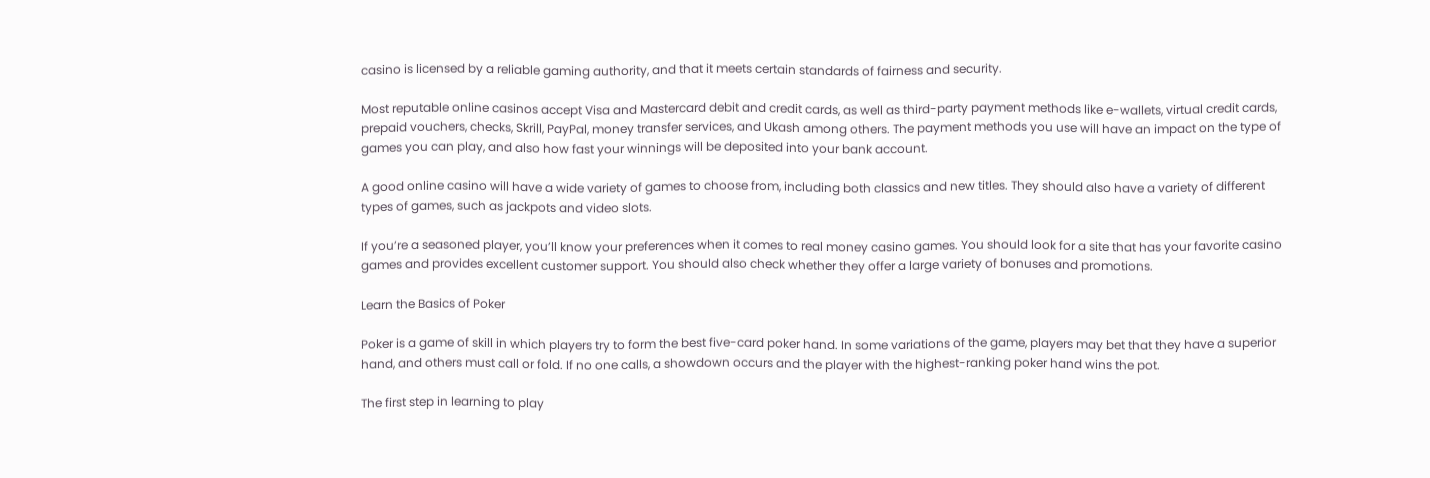casino is licensed by a reliable gaming authority, and that it meets certain standards of fairness and security.

Most reputable online casinos accept Visa and Mastercard debit and credit cards, as well as third-party payment methods like e-wallets, virtual credit cards, prepaid vouchers, checks, Skrill, PayPal, money transfer services, and Ukash among others. The payment methods you use will have an impact on the type of games you can play, and also how fast your winnings will be deposited into your bank account.

A good online casino will have a wide variety of games to choose from, including both classics and new titles. They should also have a variety of different types of games, such as jackpots and video slots.

If you’re a seasoned player, you’ll know your preferences when it comes to real money casino games. You should look for a site that has your favorite casino games and provides excellent customer support. You should also check whether they offer a large variety of bonuses and promotions.

Learn the Basics of Poker

Poker is a game of skill in which players try to form the best five-card poker hand. In some variations of the game, players may bet that they have a superior hand, and others must call or fold. If no one calls, a showdown occurs and the player with the highest-ranking poker hand wins the pot.

The first step in learning to play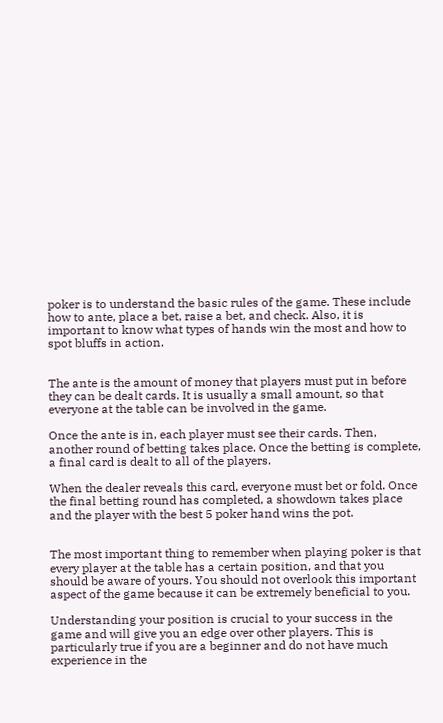poker is to understand the basic rules of the game. These include how to ante, place a bet, raise a bet, and check. Also, it is important to know what types of hands win the most and how to spot bluffs in action.


The ante is the amount of money that players must put in before they can be dealt cards. It is usually a small amount, so that everyone at the table can be involved in the game.

Once the ante is in, each player must see their cards. Then, another round of betting takes place. Once the betting is complete, a final card is dealt to all of the players.

When the dealer reveals this card, everyone must bet or fold. Once the final betting round has completed, a showdown takes place and the player with the best 5 poker hand wins the pot.


The most important thing to remember when playing poker is that every player at the table has a certain position, and that you should be aware of yours. You should not overlook this important aspect of the game because it can be extremely beneficial to you.

Understanding your position is crucial to your success in the game and will give you an edge over other players. This is particularly true if you are a beginner and do not have much experience in the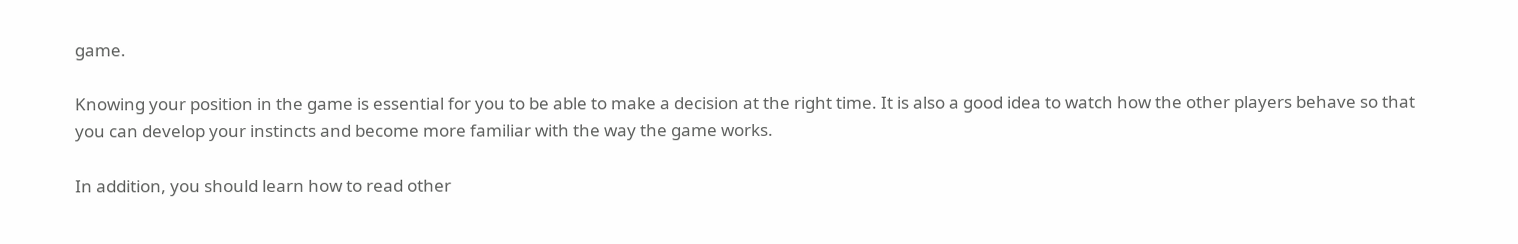game.

Knowing your position in the game is essential for you to be able to make a decision at the right time. It is also a good idea to watch how the other players behave so that you can develop your instincts and become more familiar with the way the game works.

In addition, you should learn how to read other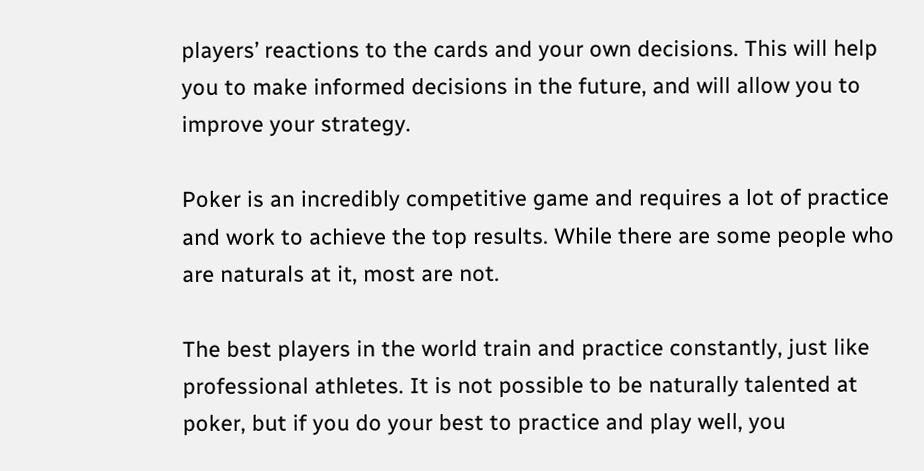players’ reactions to the cards and your own decisions. This will help you to make informed decisions in the future, and will allow you to improve your strategy.

Poker is an incredibly competitive game and requires a lot of practice and work to achieve the top results. While there are some people who are naturals at it, most are not.

The best players in the world train and practice constantly, just like professional athletes. It is not possible to be naturally talented at poker, but if you do your best to practice and play well, you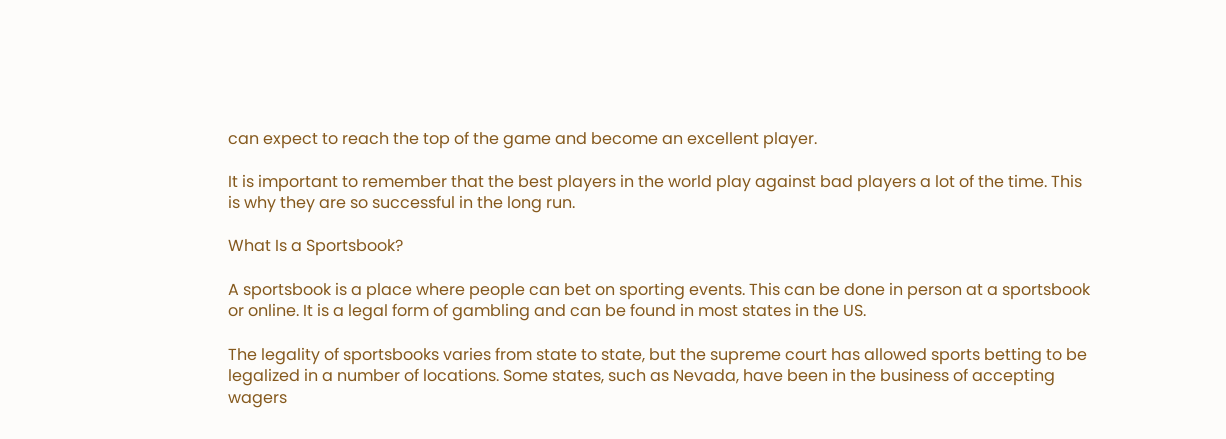can expect to reach the top of the game and become an excellent player.

It is important to remember that the best players in the world play against bad players a lot of the time. This is why they are so successful in the long run.

What Is a Sportsbook?

A sportsbook is a place where people can bet on sporting events. This can be done in person at a sportsbook or online. It is a legal form of gambling and can be found in most states in the US.

The legality of sportsbooks varies from state to state, but the supreme court has allowed sports betting to be legalized in a number of locations. Some states, such as Nevada, have been in the business of accepting wagers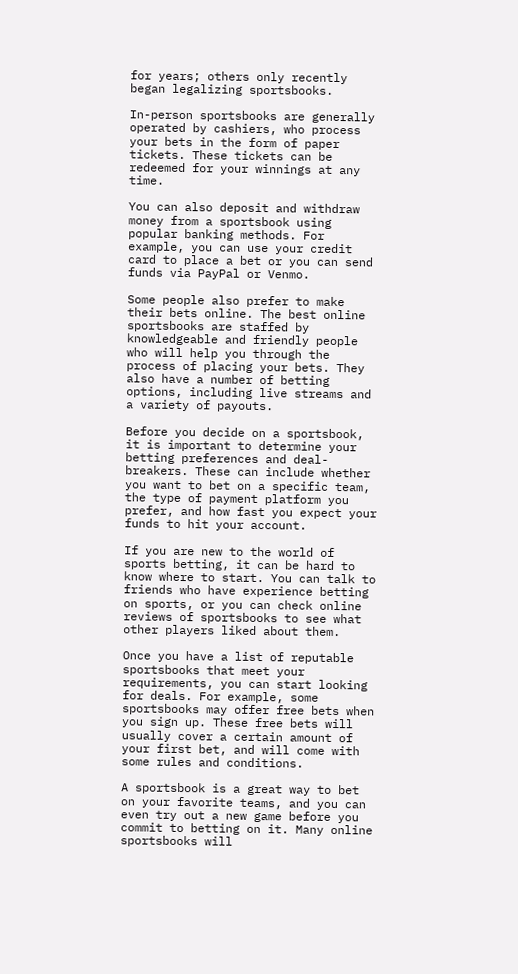for years; others only recently began legalizing sportsbooks.

In-person sportsbooks are generally operated by cashiers, who process your bets in the form of paper tickets. These tickets can be redeemed for your winnings at any time.

You can also deposit and withdraw money from a sportsbook using popular banking methods. For example, you can use your credit card to place a bet or you can send funds via PayPal or Venmo.

Some people also prefer to make their bets online. The best online sportsbooks are staffed by knowledgeable and friendly people who will help you through the process of placing your bets. They also have a number of betting options, including live streams and a variety of payouts.

Before you decide on a sportsbook, it is important to determine your betting preferences and deal-breakers. These can include whether you want to bet on a specific team, the type of payment platform you prefer, and how fast you expect your funds to hit your account.

If you are new to the world of sports betting, it can be hard to know where to start. You can talk to friends who have experience betting on sports, or you can check online reviews of sportsbooks to see what other players liked about them.

Once you have a list of reputable sportsbooks that meet your requirements, you can start looking for deals. For example, some sportsbooks may offer free bets when you sign up. These free bets will usually cover a certain amount of your first bet, and will come with some rules and conditions.

A sportsbook is a great way to bet on your favorite teams, and you can even try out a new game before you commit to betting on it. Many online sportsbooks will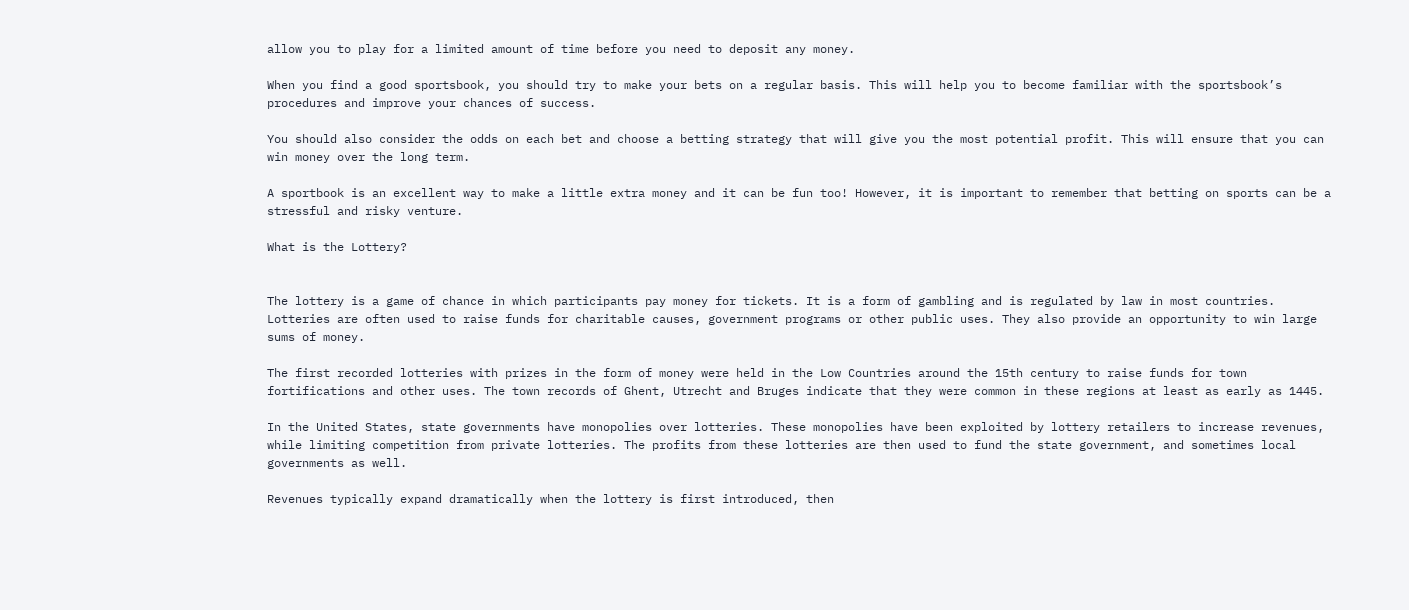allow you to play for a limited amount of time before you need to deposit any money.

When you find a good sportsbook, you should try to make your bets on a regular basis. This will help you to become familiar with the sportsbook’s procedures and improve your chances of success.

You should also consider the odds on each bet and choose a betting strategy that will give you the most potential profit. This will ensure that you can win money over the long term.

A sportbook is an excellent way to make a little extra money and it can be fun too! However, it is important to remember that betting on sports can be a stressful and risky venture.

What is the Lottery?


The lottery is a game of chance in which participants pay money for tickets. It is a form of gambling and is regulated by law in most countries. Lotteries are often used to raise funds for charitable causes, government programs or other public uses. They also provide an opportunity to win large sums of money.

The first recorded lotteries with prizes in the form of money were held in the Low Countries around the 15th century to raise funds for town fortifications and other uses. The town records of Ghent, Utrecht and Bruges indicate that they were common in these regions at least as early as 1445.

In the United States, state governments have monopolies over lotteries. These monopolies have been exploited by lottery retailers to increase revenues, while limiting competition from private lotteries. The profits from these lotteries are then used to fund the state government, and sometimes local governments as well.

Revenues typically expand dramatically when the lottery is first introduced, then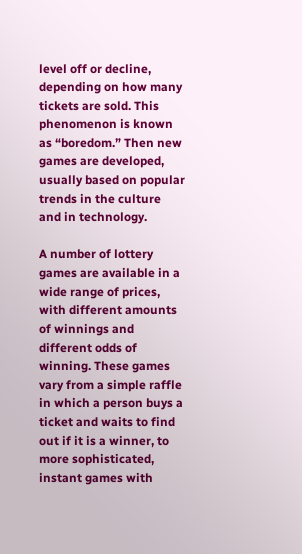level off or decline, depending on how many tickets are sold. This phenomenon is known as “boredom.” Then new games are developed, usually based on popular trends in the culture and in technology.

A number of lottery games are available in a wide range of prices, with different amounts of winnings and different odds of winning. These games vary from a simple raffle in which a person buys a ticket and waits to find out if it is a winner, to more sophisticated, instant games with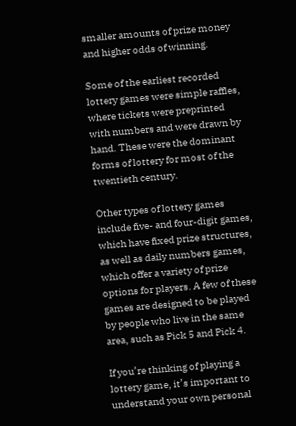smaller amounts of prize money and higher odds of winning.

Some of the earliest recorded lottery games were simple raffles, where tickets were preprinted with numbers and were drawn by hand. These were the dominant forms of lottery for most of the twentieth century.

Other types of lottery games include five- and four-digit games, which have fixed prize structures, as well as daily numbers games, which offer a variety of prize options for players. A few of these games are designed to be played by people who live in the same area, such as Pick 5 and Pick 4.

If you’re thinking of playing a lottery game, it’s important to understand your own personal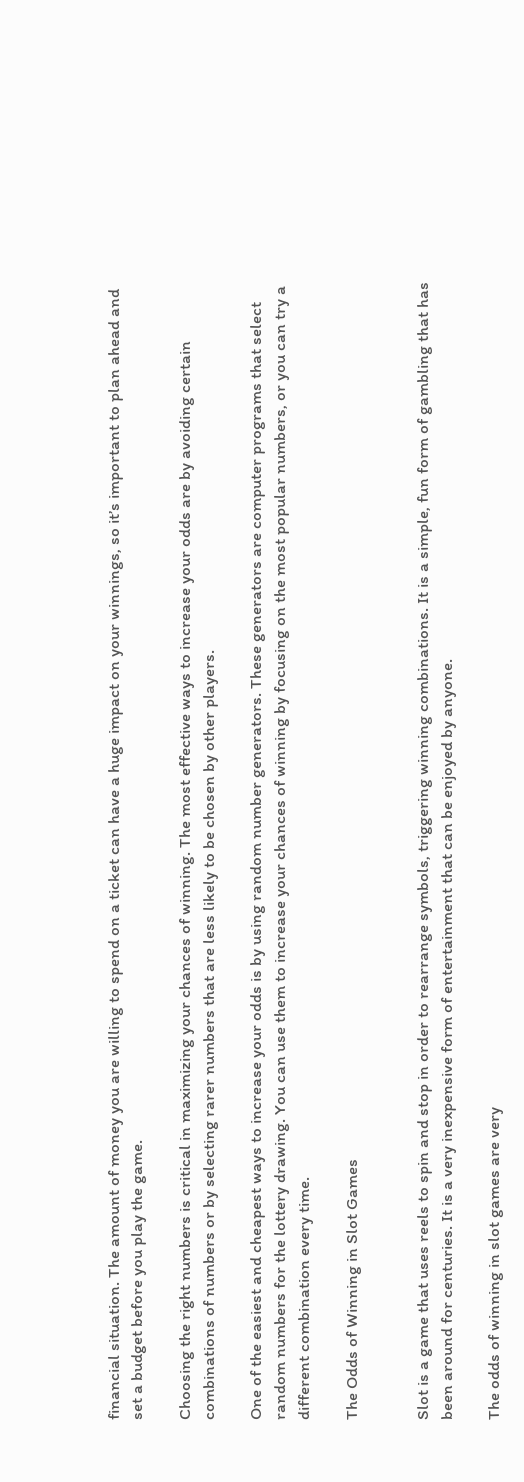financial situation. The amount of money you are willing to spend on a ticket can have a huge impact on your winnings, so it’s important to plan ahead and set a budget before you play the game.

Choosing the right numbers is critical in maximizing your chances of winning. The most effective ways to increase your odds are by avoiding certain combinations of numbers or by selecting rarer numbers that are less likely to be chosen by other players.

One of the easiest and cheapest ways to increase your odds is by using random number generators. These generators are computer programs that select random numbers for the lottery drawing. You can use them to increase your chances of winning by focusing on the most popular numbers, or you can try a different combination every time.

The Odds of Winning in Slot Games


Slot is a game that uses reels to spin and stop in order to rearrange symbols, triggering winning combinations. It is a simple, fun form of gambling that has been around for centuries. It is a very inexpensive form of entertainment that can be enjoyed by anyone.

The odds of winning in slot games are very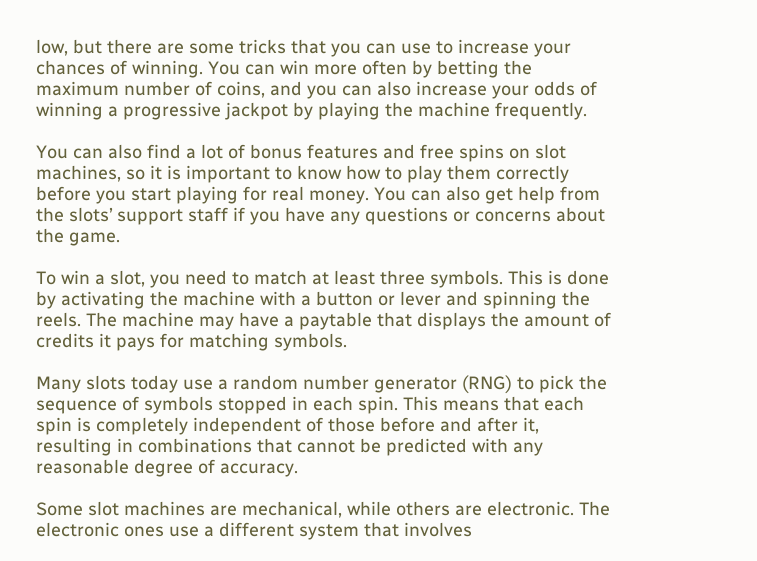low, but there are some tricks that you can use to increase your chances of winning. You can win more often by betting the maximum number of coins, and you can also increase your odds of winning a progressive jackpot by playing the machine frequently.

You can also find a lot of bonus features and free spins on slot machines, so it is important to know how to play them correctly before you start playing for real money. You can also get help from the slots’ support staff if you have any questions or concerns about the game.

To win a slot, you need to match at least three symbols. This is done by activating the machine with a button or lever and spinning the reels. The machine may have a paytable that displays the amount of credits it pays for matching symbols.

Many slots today use a random number generator (RNG) to pick the sequence of symbols stopped in each spin. This means that each spin is completely independent of those before and after it, resulting in combinations that cannot be predicted with any reasonable degree of accuracy.

Some slot machines are mechanical, while others are electronic. The electronic ones use a different system that involves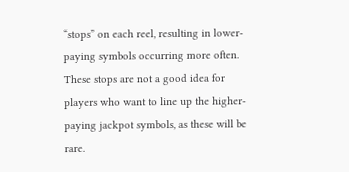“stops” on each reel, resulting in lower-paying symbols occurring more often. These stops are not a good idea for players who want to line up the higher-paying jackpot symbols, as these will be rare.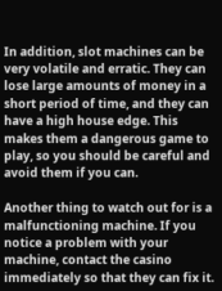In addition, slot machines can be very volatile and erratic. They can lose large amounts of money in a short period of time, and they can have a high house edge. This makes them a dangerous game to play, so you should be careful and avoid them if you can.

Another thing to watch out for is a malfunctioning machine. If you notice a problem with your machine, contact the casino immediately so that they can fix it.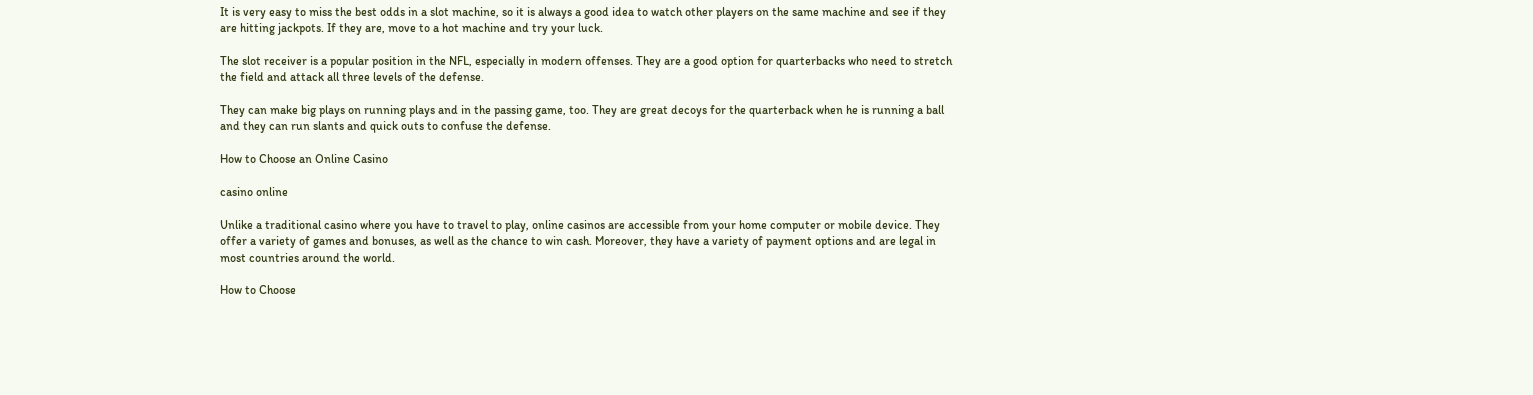It is very easy to miss the best odds in a slot machine, so it is always a good idea to watch other players on the same machine and see if they are hitting jackpots. If they are, move to a hot machine and try your luck.

The slot receiver is a popular position in the NFL, especially in modern offenses. They are a good option for quarterbacks who need to stretch the field and attack all three levels of the defense.

They can make big plays on running plays and in the passing game, too. They are great decoys for the quarterback when he is running a ball and they can run slants and quick outs to confuse the defense.

How to Choose an Online Casino

casino online

Unlike a traditional casino where you have to travel to play, online casinos are accessible from your home computer or mobile device. They offer a variety of games and bonuses, as well as the chance to win cash. Moreover, they have a variety of payment options and are legal in most countries around the world.

How to Choose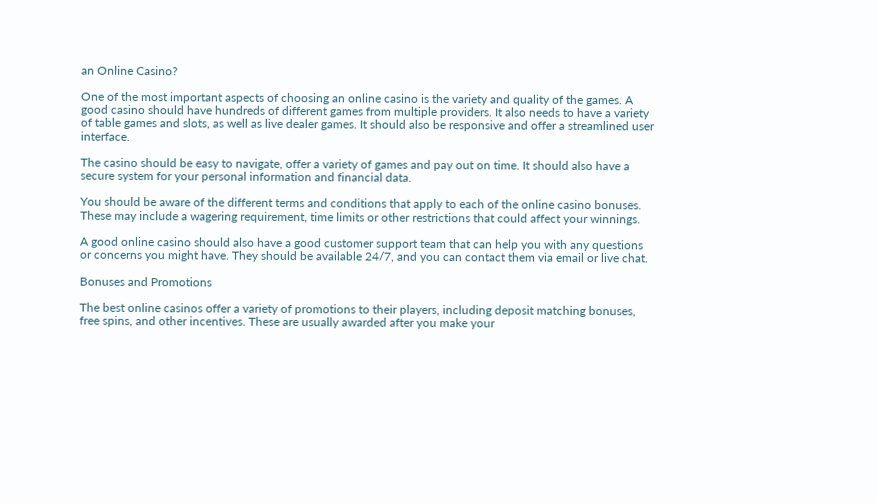an Online Casino?

One of the most important aspects of choosing an online casino is the variety and quality of the games. A good casino should have hundreds of different games from multiple providers. It also needs to have a variety of table games and slots, as well as live dealer games. It should also be responsive and offer a streamlined user interface.

The casino should be easy to navigate, offer a variety of games and pay out on time. It should also have a secure system for your personal information and financial data.

You should be aware of the different terms and conditions that apply to each of the online casino bonuses. These may include a wagering requirement, time limits or other restrictions that could affect your winnings.

A good online casino should also have a good customer support team that can help you with any questions or concerns you might have. They should be available 24/7, and you can contact them via email or live chat.

Bonuses and Promotions

The best online casinos offer a variety of promotions to their players, including deposit matching bonuses, free spins, and other incentives. These are usually awarded after you make your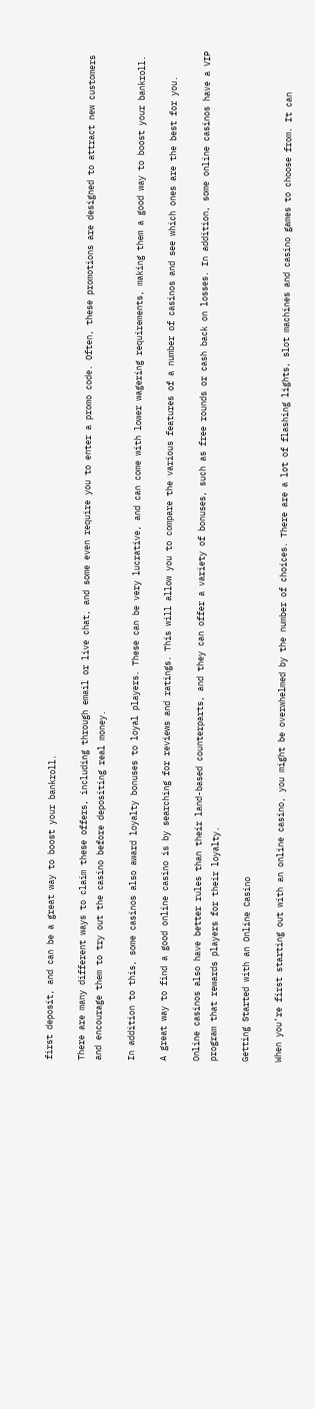first deposit, and can be a great way to boost your bankroll.

There are many different ways to claim these offers, including through email or live chat, and some even require you to enter a promo code. Often, these promotions are designed to attract new customers and encourage them to try out the casino before depositing real money.

In addition to this, some casinos also award loyalty bonuses to loyal players. These can be very lucrative, and can come with lower wagering requirements, making them a good way to boost your bankroll.

A great way to find a good online casino is by searching for reviews and ratings. This will allow you to compare the various features of a number of casinos and see which ones are the best for you.

Online casinos also have better rules than their land-based counterparts, and they can offer a variety of bonuses, such as free rounds or cash back on losses. In addition, some online casinos have a VIP program that rewards players for their loyalty.

Getting Started with an Online Casino

When you’re first starting out with an online casino, you might be overwhelmed by the number of choices. There are a lot of flashing lights, slot machines and casino games to choose from. It can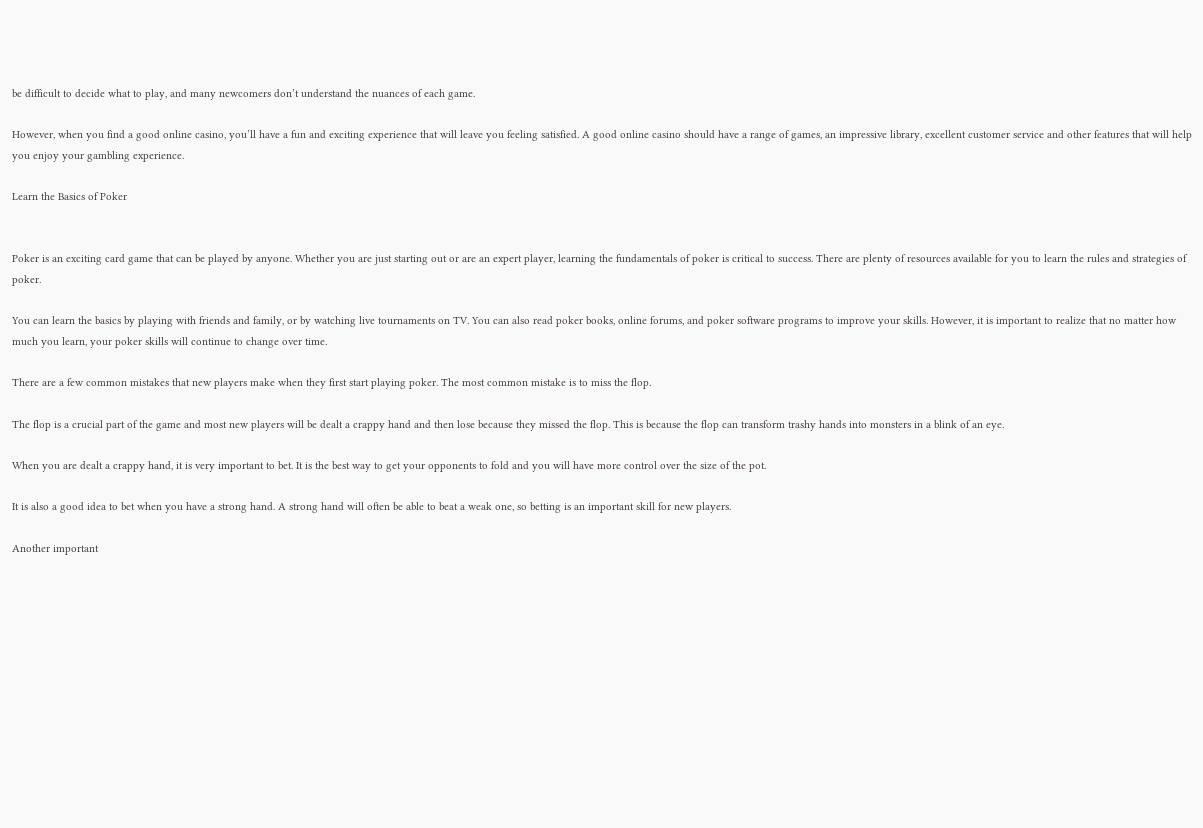be difficult to decide what to play, and many newcomers don’t understand the nuances of each game.

However, when you find a good online casino, you’ll have a fun and exciting experience that will leave you feeling satisfied. A good online casino should have a range of games, an impressive library, excellent customer service and other features that will help you enjoy your gambling experience.

Learn the Basics of Poker


Poker is an exciting card game that can be played by anyone. Whether you are just starting out or are an expert player, learning the fundamentals of poker is critical to success. There are plenty of resources available for you to learn the rules and strategies of poker.

You can learn the basics by playing with friends and family, or by watching live tournaments on TV. You can also read poker books, online forums, and poker software programs to improve your skills. However, it is important to realize that no matter how much you learn, your poker skills will continue to change over time.

There are a few common mistakes that new players make when they first start playing poker. The most common mistake is to miss the flop.

The flop is a crucial part of the game and most new players will be dealt a crappy hand and then lose because they missed the flop. This is because the flop can transform trashy hands into monsters in a blink of an eye.

When you are dealt a crappy hand, it is very important to bet. It is the best way to get your opponents to fold and you will have more control over the size of the pot.

It is also a good idea to bet when you have a strong hand. A strong hand will often be able to beat a weak one, so betting is an important skill for new players.

Another important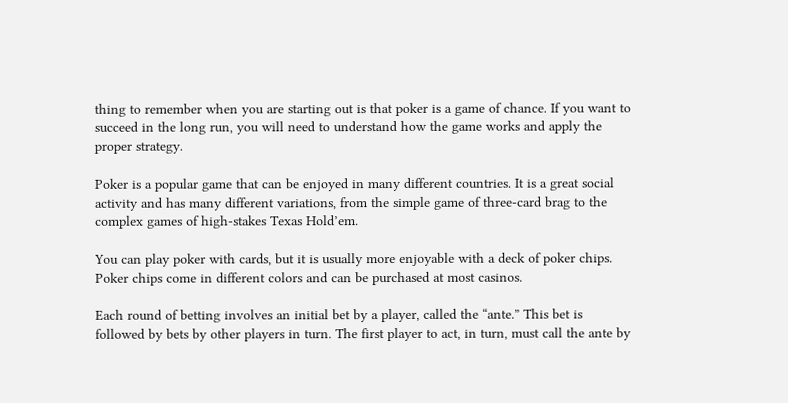thing to remember when you are starting out is that poker is a game of chance. If you want to succeed in the long run, you will need to understand how the game works and apply the proper strategy.

Poker is a popular game that can be enjoyed in many different countries. It is a great social activity and has many different variations, from the simple game of three-card brag to the complex games of high-stakes Texas Hold’em.

You can play poker with cards, but it is usually more enjoyable with a deck of poker chips. Poker chips come in different colors and can be purchased at most casinos.

Each round of betting involves an initial bet by a player, called the “ante.” This bet is followed by bets by other players in turn. The first player to act, in turn, must call the ante by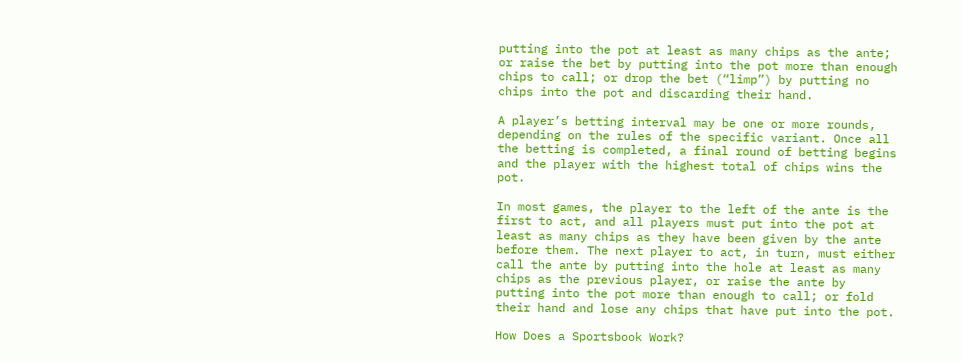putting into the pot at least as many chips as the ante; or raise the bet by putting into the pot more than enough chips to call; or drop the bet (“limp”) by putting no chips into the pot and discarding their hand.

A player’s betting interval may be one or more rounds, depending on the rules of the specific variant. Once all the betting is completed, a final round of betting begins and the player with the highest total of chips wins the pot.

In most games, the player to the left of the ante is the first to act, and all players must put into the pot at least as many chips as they have been given by the ante before them. The next player to act, in turn, must either call the ante by putting into the hole at least as many chips as the previous player, or raise the ante by putting into the pot more than enough to call; or fold their hand and lose any chips that have put into the pot.

How Does a Sportsbook Work?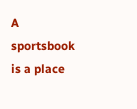A sportsbook is a place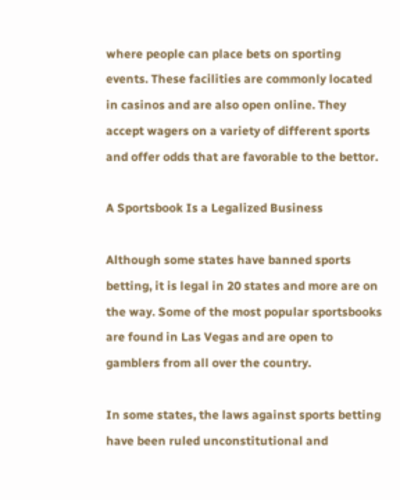where people can place bets on sporting events. These facilities are commonly located in casinos and are also open online. They accept wagers on a variety of different sports and offer odds that are favorable to the bettor.

A Sportsbook Is a Legalized Business

Although some states have banned sports betting, it is legal in 20 states and more are on the way. Some of the most popular sportsbooks are found in Las Vegas and are open to gamblers from all over the country.

In some states, the laws against sports betting have been ruled unconstitutional and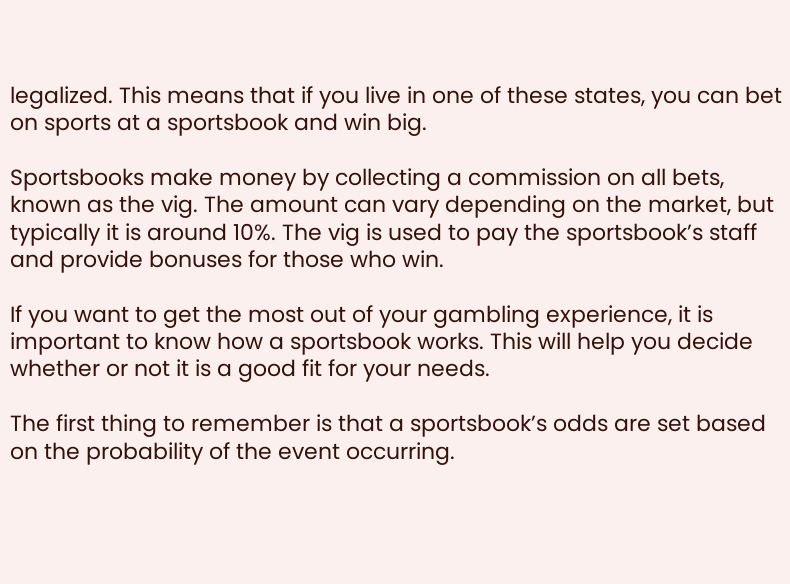legalized. This means that if you live in one of these states, you can bet on sports at a sportsbook and win big.

Sportsbooks make money by collecting a commission on all bets, known as the vig. The amount can vary depending on the market, but typically it is around 10%. The vig is used to pay the sportsbook’s staff and provide bonuses for those who win.

If you want to get the most out of your gambling experience, it is important to know how a sportsbook works. This will help you decide whether or not it is a good fit for your needs.

The first thing to remember is that a sportsbook’s odds are set based on the probability of the event occurring.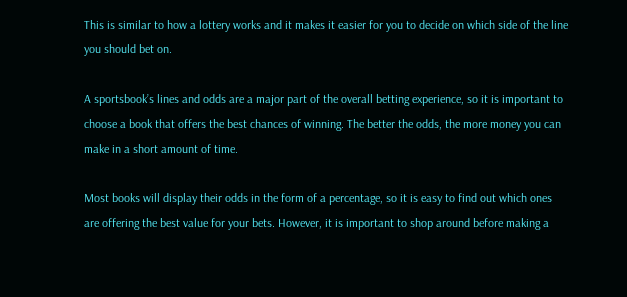This is similar to how a lottery works and it makes it easier for you to decide on which side of the line you should bet on.

A sportsbook’s lines and odds are a major part of the overall betting experience, so it is important to choose a book that offers the best chances of winning. The better the odds, the more money you can make in a short amount of time.

Most books will display their odds in the form of a percentage, so it is easy to find out which ones are offering the best value for your bets. However, it is important to shop around before making a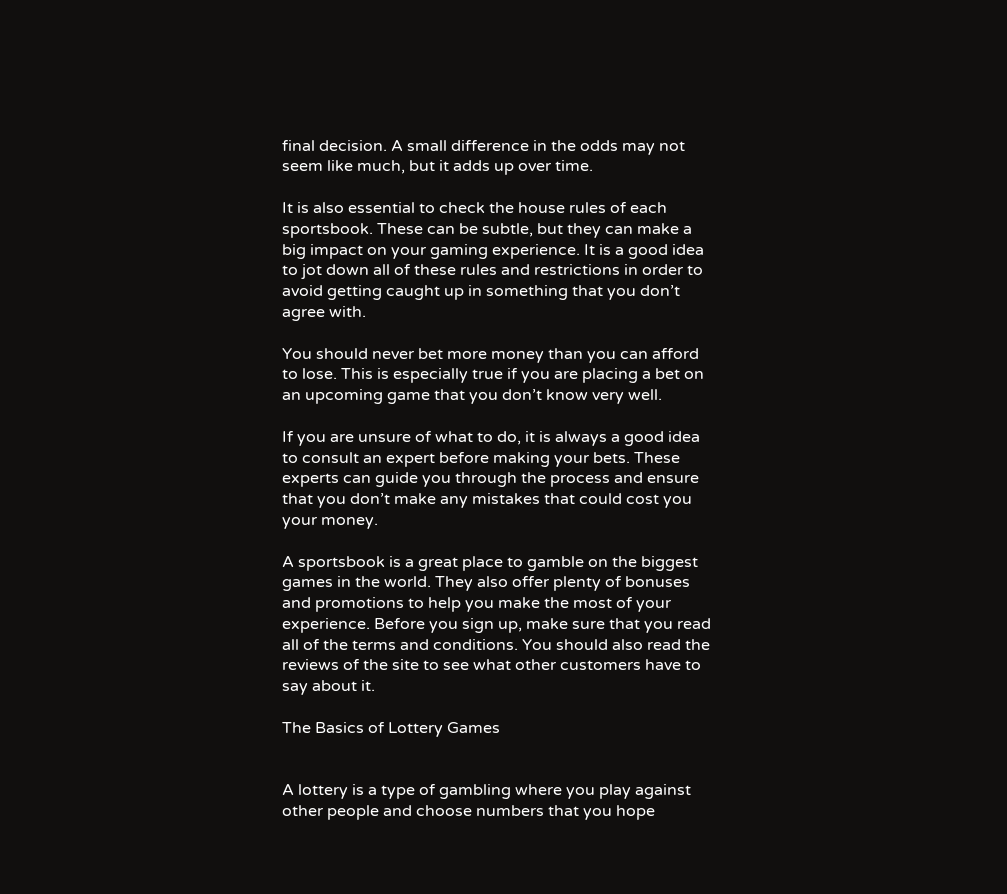final decision. A small difference in the odds may not seem like much, but it adds up over time.

It is also essential to check the house rules of each sportsbook. These can be subtle, but they can make a big impact on your gaming experience. It is a good idea to jot down all of these rules and restrictions in order to avoid getting caught up in something that you don’t agree with.

You should never bet more money than you can afford to lose. This is especially true if you are placing a bet on an upcoming game that you don’t know very well.

If you are unsure of what to do, it is always a good idea to consult an expert before making your bets. These experts can guide you through the process and ensure that you don’t make any mistakes that could cost you your money.

A sportsbook is a great place to gamble on the biggest games in the world. They also offer plenty of bonuses and promotions to help you make the most of your experience. Before you sign up, make sure that you read all of the terms and conditions. You should also read the reviews of the site to see what other customers have to say about it.

The Basics of Lottery Games


A lottery is a type of gambling where you play against other people and choose numbers that you hope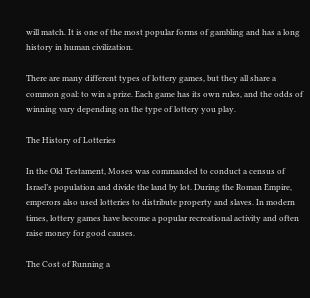will match. It is one of the most popular forms of gambling and has a long history in human civilization.

There are many different types of lottery games, but they all share a common goal: to win a prize. Each game has its own rules, and the odds of winning vary depending on the type of lottery you play.

The History of Lotteries

In the Old Testament, Moses was commanded to conduct a census of Israel’s population and divide the land by lot. During the Roman Empire, emperors also used lotteries to distribute property and slaves. In modern times, lottery games have become a popular recreational activity and often raise money for good causes.

The Cost of Running a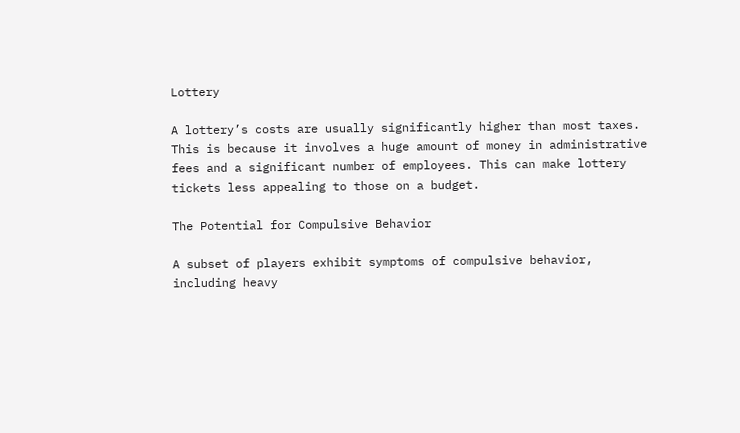Lottery

A lottery’s costs are usually significantly higher than most taxes. This is because it involves a huge amount of money in administrative fees and a significant number of employees. This can make lottery tickets less appealing to those on a budget.

The Potential for Compulsive Behavior

A subset of players exhibit symptoms of compulsive behavior, including heavy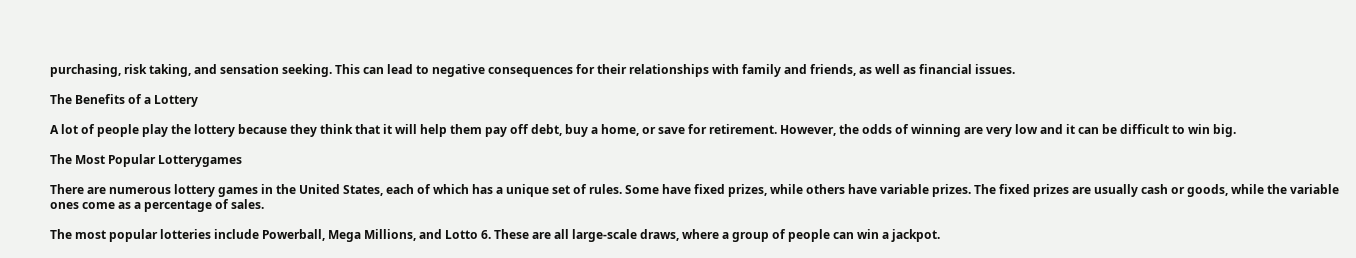purchasing, risk taking, and sensation seeking. This can lead to negative consequences for their relationships with family and friends, as well as financial issues.

The Benefits of a Lottery

A lot of people play the lottery because they think that it will help them pay off debt, buy a home, or save for retirement. However, the odds of winning are very low and it can be difficult to win big.

The Most Popular Lotterygames

There are numerous lottery games in the United States, each of which has a unique set of rules. Some have fixed prizes, while others have variable prizes. The fixed prizes are usually cash or goods, while the variable ones come as a percentage of sales.

The most popular lotteries include Powerball, Mega Millions, and Lotto 6. These are all large-scale draws, where a group of people can win a jackpot.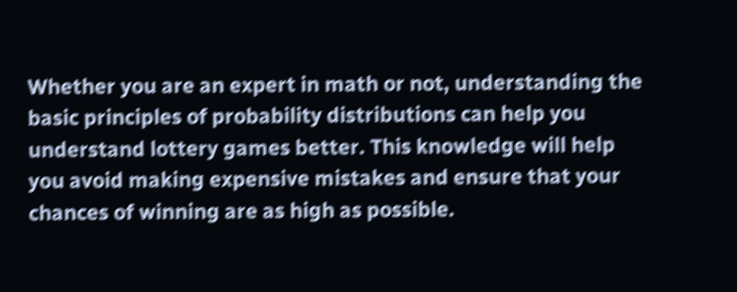Whether you are an expert in math or not, understanding the basic principles of probability distributions can help you understand lottery games better. This knowledge will help you avoid making expensive mistakes and ensure that your chances of winning are as high as possible.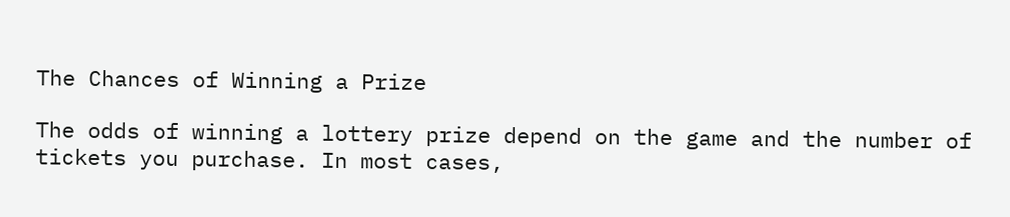The Chances of Winning a Prize

The odds of winning a lottery prize depend on the game and the number of tickets you purchase. In most cases,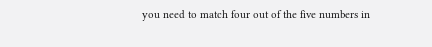you need to match four out of the five numbers in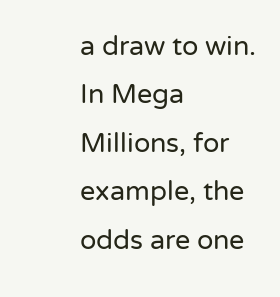a draw to win. In Mega Millions, for example, the odds are one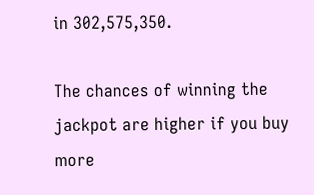in 302,575,350.

The chances of winning the jackpot are higher if you buy more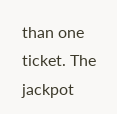than one ticket. The jackpot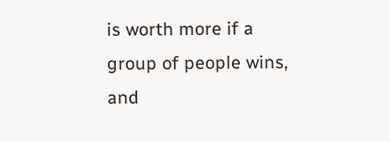is worth more if a group of people wins, and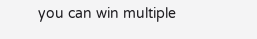you can win multiple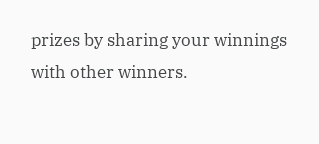prizes by sharing your winnings with other winners.